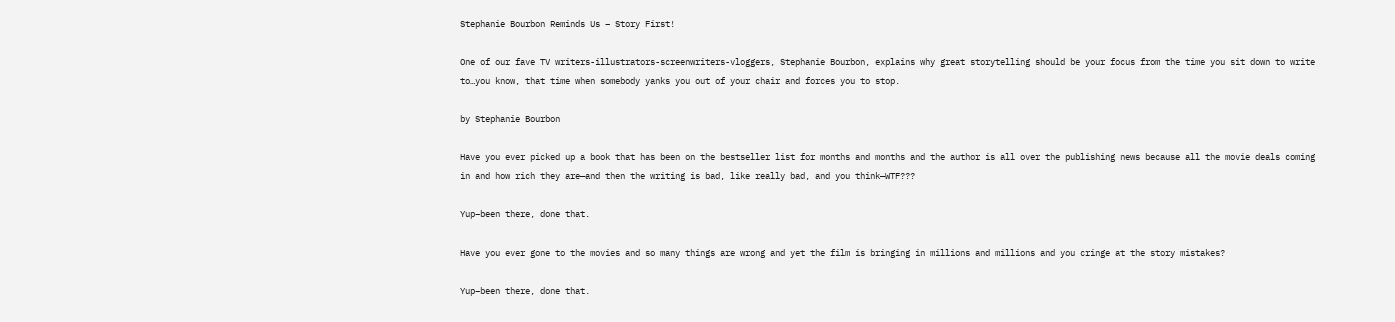Stephanie Bourbon Reminds Us – Story First!

One of our fave TV writers-illustrators-screenwriters-vloggers, Stephanie Bourbon, explains why great storytelling should be your focus from the time you sit down to write to…you know, that time when somebody yanks you out of your chair and forces you to stop.

by Stephanie Bourbon

Have you ever picked up a book that has been on the bestseller list for months and months and the author is all over the publishing news because all the movie deals coming in and how rich they are—and then the writing is bad, like really bad, and you think—WTF???

Yup–been there, done that.

Have you ever gone to the movies and so many things are wrong and yet the film is bringing in millions and millions and you cringe at the story mistakes?

Yup–been there, done that.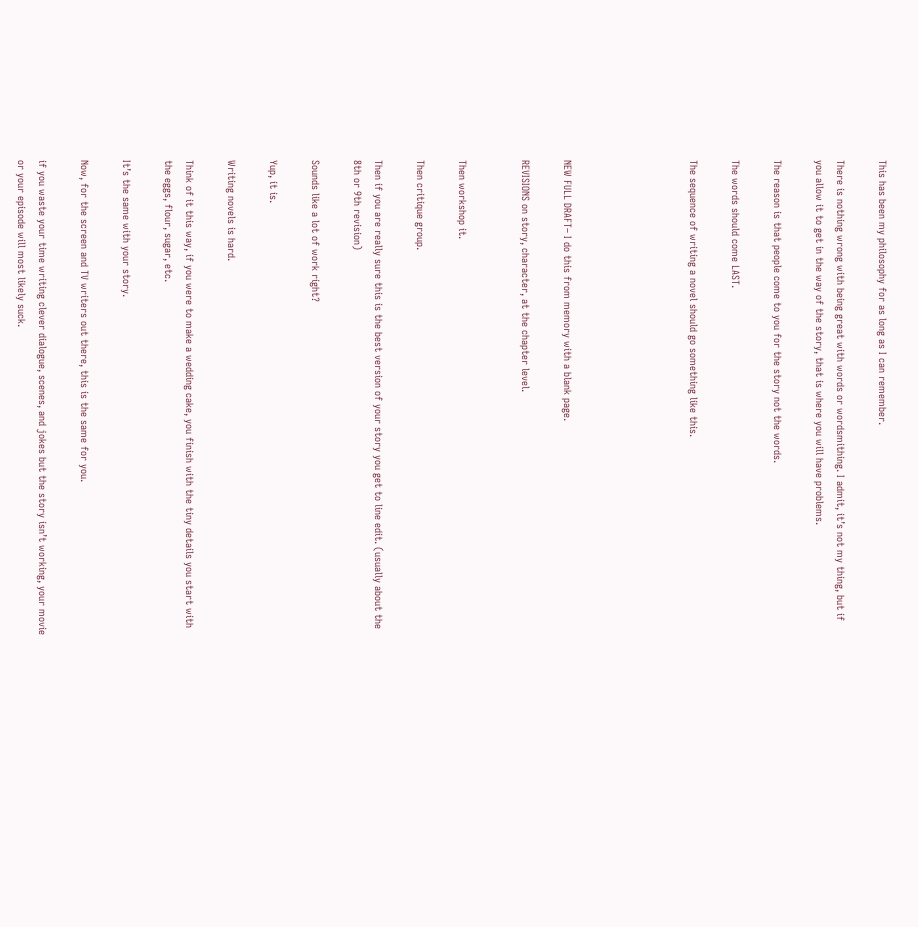This has been my philosophy for as long as I can remember.

There is nothing wrong with being great with words or wordsmithing. I admit, it’s not my thing, but if you allow it to get in the way of the story, that is where you will have problems.

The reason is that people come to you for the story not the words.

The words should come LAST.

The sequence of writing a novel should go something like this.





NEW FULL DRAFT– I do this from memory with a blank page.

REVISIONS on story, character, at the chapter level.


Then workshop it.

Then critique group.

Then if you are really sure this is the best version of your story you get to line edit. (usually about the 8th or 9th revision)

Sounds like a lot of work right?

Yup, it is.

Writing novels is hard.

Think of it this way, if you were to make a wedding cake, you finish with the tiny details you start with the eggs, flour, sugar, etc.

It’s the same with your story.

Now, for the screen and TV writers out there, this is the same for you.

if you waste your time writing clever dialogue, scenes, and jokes but the story isn’t working, your movie or your episode will most likely suck.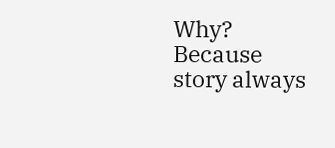Why? Because story always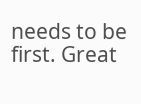needs to be first. Great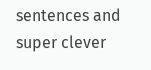sentences and super clever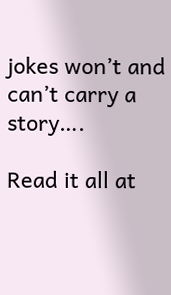jokes won’t and can’t carry a story….

Read it all at